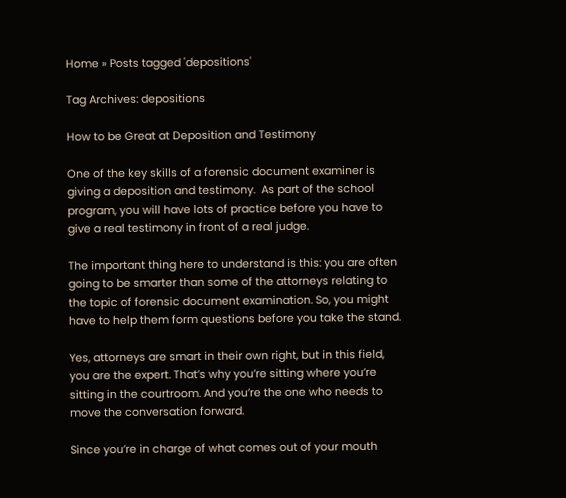Home » Posts tagged 'depositions'

Tag Archives: depositions

How to be Great at Deposition and Testimony

One of the key skills of a forensic document examiner is giving a deposition and testimony.  As part of the school program, you will have lots of practice before you have to give a real testimony in front of a real judge.

The important thing here to understand is this: you are often going to be smarter than some of the attorneys relating to the topic of forensic document examination. So, you might have to help them form questions before you take the stand.

Yes, attorneys are smart in their own right, but in this field, you are the expert. That’s why you’re sitting where you’re sitting in the courtroom. And you’re the one who needs to move the conversation forward.

Since you’re in charge of what comes out of your mouth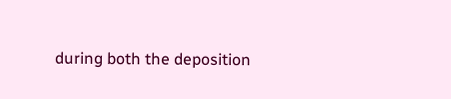during both the deposition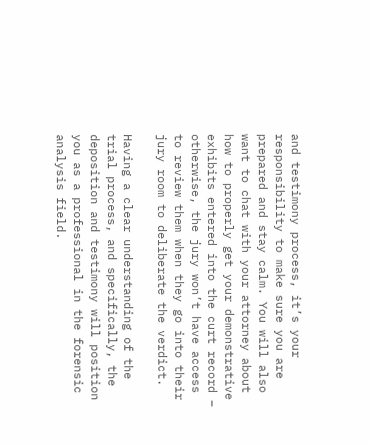and testimony process, it’s your responsibility to make sure you are prepared and stay calm. You will also want to chat with your attorney about how to properly get your demonstrative exhibits entered into the curt record – otherwise, the jury won’t have access to review them when they go into their jury room to deliberate the verdict.

Having a clear understanding of the trial process, and specifically, the deposition and testimony will position you as a professional in the forensic analysis field.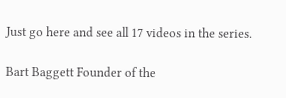Just go here and see all 17 videos in the series.

Bart Baggett Founder of the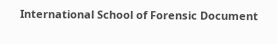International School of Forensic Document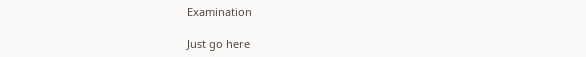Examination

Just go here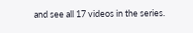and see all 17 videos in the series.